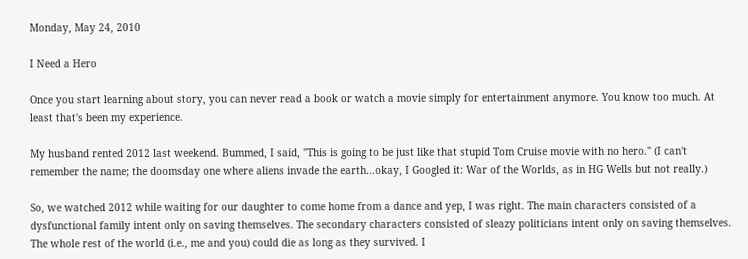Monday, May 24, 2010

I Need a Hero

Once you start learning about story, you can never read a book or watch a movie simply for entertainment anymore. You know too much. At least that's been my experience.

My husband rented 2012 last weekend. Bummed, I said, "This is going to be just like that stupid Tom Cruise movie with no hero." (I can't remember the name; the doomsday one where aliens invade the earth...okay, I Googled it: War of the Worlds, as in HG Wells but not really.)

So, we watched 2012 while waiting for our daughter to come home from a dance and yep, I was right. The main characters consisted of a dysfunctional family intent only on saving themselves. The secondary characters consisted of sleazy politicians intent only on saving themselves. The whole rest of the world (i.e., me and you) could die as long as they survived. I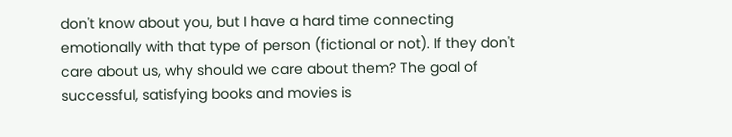don't know about you, but I have a hard time connecting emotionally with that type of person (fictional or not). If they don't care about us, why should we care about them? The goal of successful, satisfying books and movies is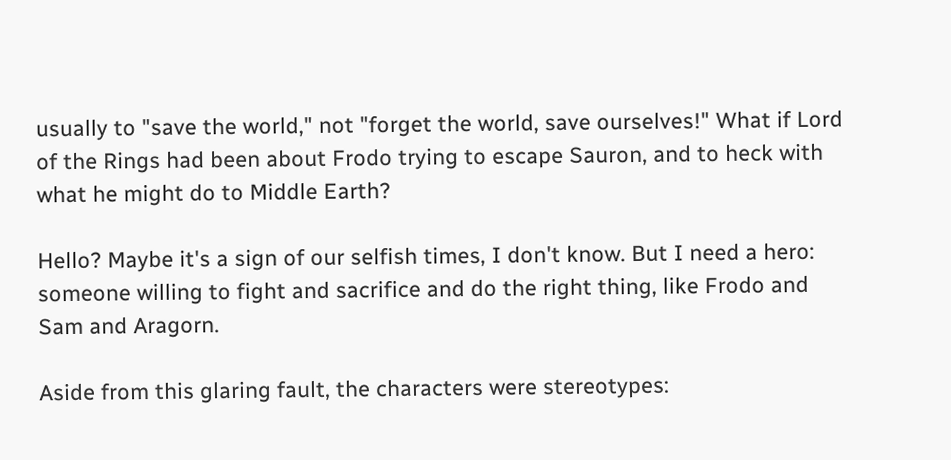usually to "save the world," not "forget the world, save ourselves!" What if Lord of the Rings had been about Frodo trying to escape Sauron, and to heck with what he might do to Middle Earth?

Hello? Maybe it's a sign of our selfish times, I don't know. But I need a hero: someone willing to fight and sacrifice and do the right thing, like Frodo and Sam and Aragorn.

Aside from this glaring fault, the characters were stereotypes: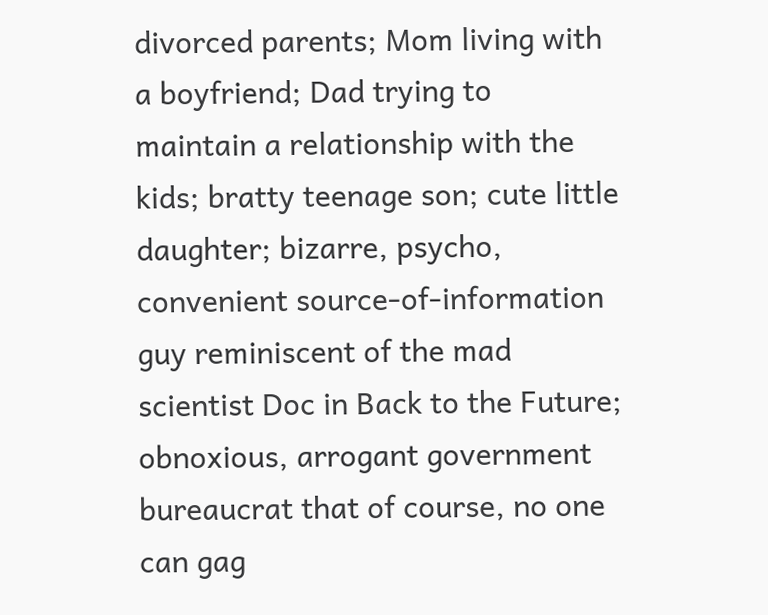divorced parents; Mom living with a boyfriend; Dad trying to maintain a relationship with the kids; bratty teenage son; cute little daughter; bizarre, psycho, convenient source-of-information guy reminiscent of the mad scientist Doc in Back to the Future; obnoxious, arrogant government bureaucrat that of course, no one can gag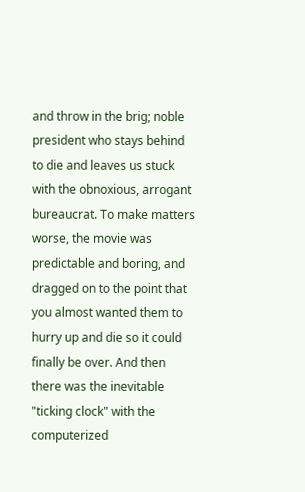and throw in the brig; noble president who stays behind to die and leaves us stuck with the obnoxious, arrogant bureaucrat. To make matters worse, the movie was predictable and boring, and dragged on to the point that you almost wanted them to hurry up and die so it could finally be over. And then there was the inevitable "ticking clock" with the computerized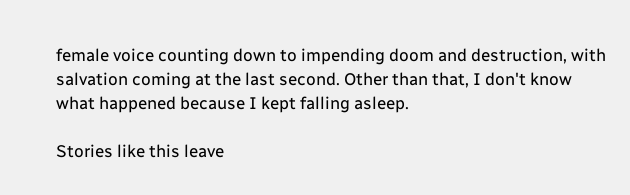female voice counting down to impending doom and destruction, with salvation coming at the last second. Other than that, I don't know what happened because I kept falling asleep.

Stories like this leave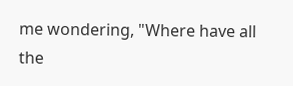me wondering, "Where have all the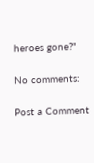heroes gone?"

No comments:

Post a Comment